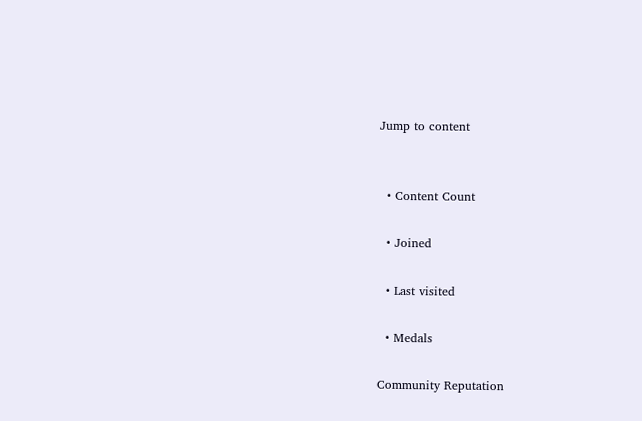Jump to content


  • Content Count

  • Joined

  • Last visited

  • Medals

Community Reputation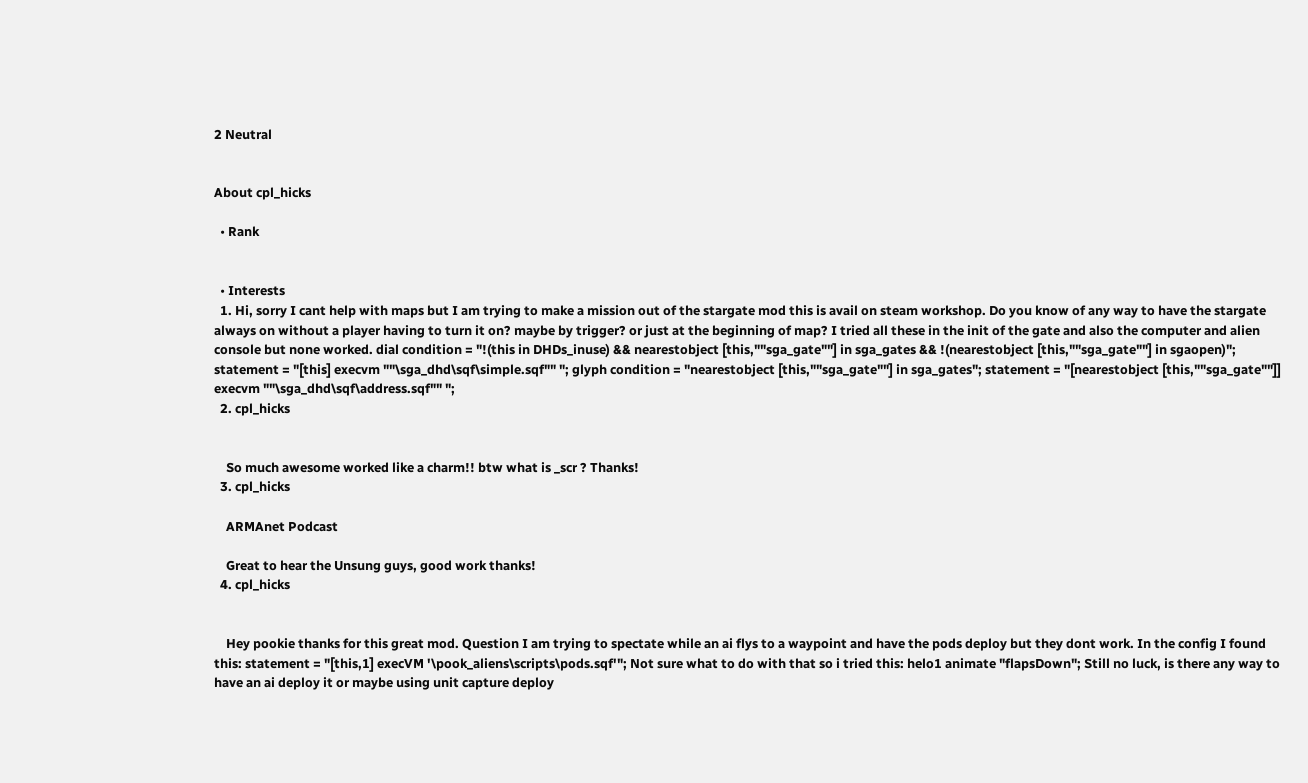2 Neutral


About cpl_hicks

  • Rank


  • Interests
  1. Hi, sorry I cant help with maps but I am trying to make a mission out of the stargate mod this is avail on steam workshop. Do you know of any way to have the stargate always on without a player having to turn it on? maybe by trigger? or just at the beginning of map? I tried all these in the init of the gate and also the computer and alien console but none worked. dial condition = "!(this in DHDs_inuse) && nearestobject [this,""sga_gate""] in sga_gates && !(nearestobject [this,""sga_gate""] in sgaopen)"; statement = "[this] execvm ""\sga_dhd\sqf\simple.sqf"" "; glyph condition = "nearestobject [this,""sga_gate""] in sga_gates"; statement = "[nearestobject [this,""sga_gate""]] execvm ""\sga_dhd\sqf\address.sqf"" ";
  2. cpl_hicks


    So much awesome worked like a charm!! btw what is _scr ? Thanks!
  3. cpl_hicks

    ARMAnet Podcast

    Great to hear the Unsung guys, good work thanks!
  4. cpl_hicks


    Hey pookie thanks for this great mod. Question I am trying to spectate while an ai flys to a waypoint and have the pods deploy but they dont work. In the config I found this: statement = "[this,1] execVM '\pook_aliens\scripts\pods.sqf'"; Not sure what to do with that so i tried this: helo1 animate "flapsDown"; Still no luck, is there any way to have an ai deploy it or maybe using unit capture deploy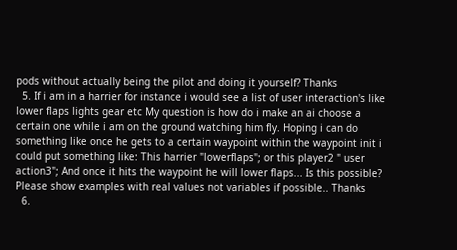pods without actually being the pilot and doing it yourself? Thanks
  5. If i am in a harrier for instance i would see a list of user interaction's like lower flaps lights gear etc My question is how do i make an ai choose a certain one while i am on the ground watching him fly. Hoping i can do something like once he gets to a certain waypoint within the waypoint init i could put something like: This harrier "lowerflaps"; or this player2 " user action3"; And once it hits the waypoint he will lower flaps... Is this possible? Please show examples with real values not variables if possible.. Thanks
  6.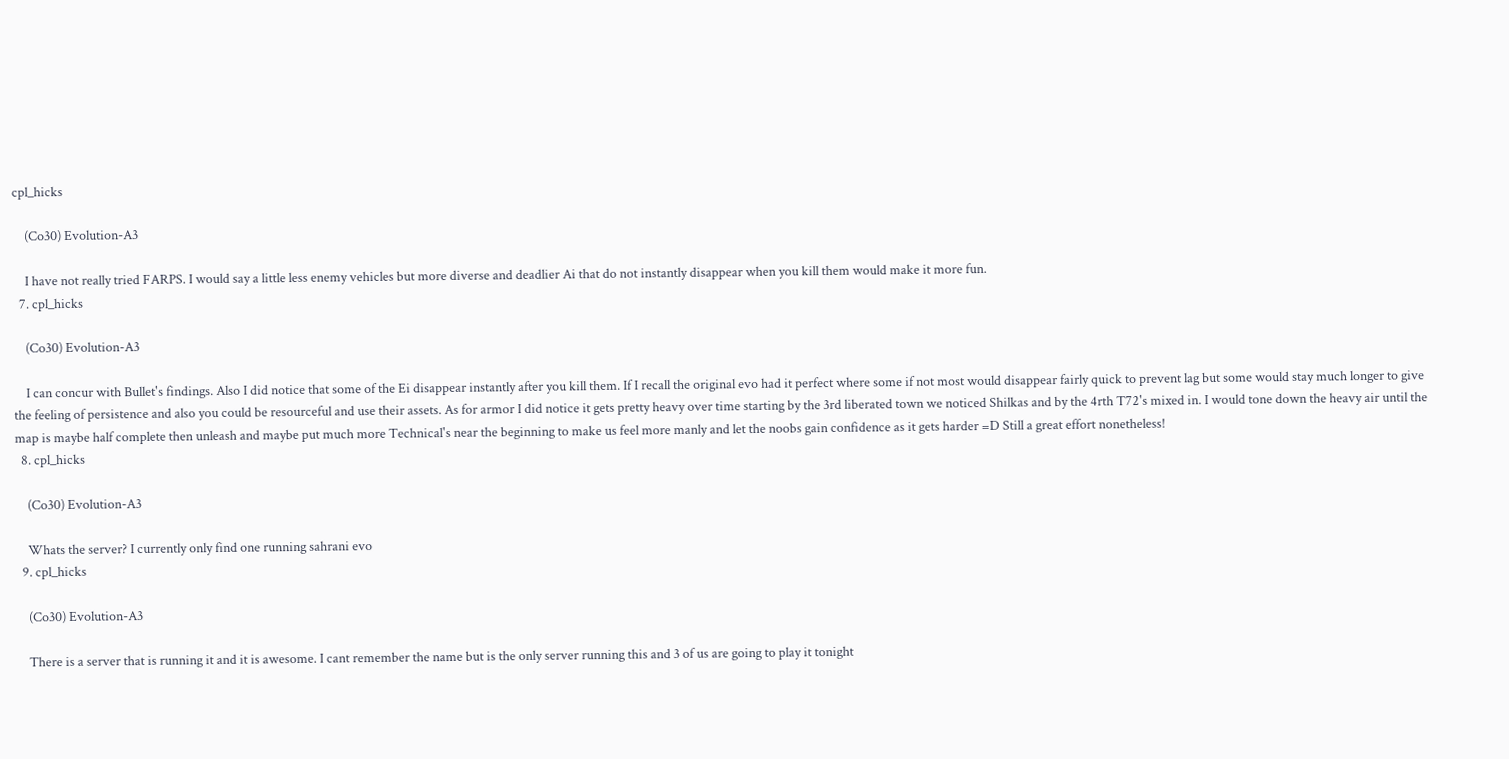cpl_hicks

    (Co30) Evolution-A3

    I have not really tried FARPS. I would say a little less enemy vehicles but more diverse and deadlier Ai that do not instantly disappear when you kill them would make it more fun.
  7. cpl_hicks

    (Co30) Evolution-A3

    I can concur with Bullet's findings. Also I did notice that some of the Ei disappear instantly after you kill them. If I recall the original evo had it perfect where some if not most would disappear fairly quick to prevent lag but some would stay much longer to give the feeling of persistence and also you could be resourceful and use their assets. As for armor I did notice it gets pretty heavy over time starting by the 3rd liberated town we noticed Shilkas and by the 4rth T72's mixed in. I would tone down the heavy air until the map is maybe half complete then unleash and maybe put much more Technical's near the beginning to make us feel more manly and let the noobs gain confidence as it gets harder =D Still a great effort nonetheless!
  8. cpl_hicks

    (Co30) Evolution-A3

    Whats the server? I currently only find one running sahrani evo
  9. cpl_hicks

    (Co30) Evolution-A3

    There is a server that is running it and it is awesome. I cant remember the name but is the only server running this and 3 of us are going to play it tonight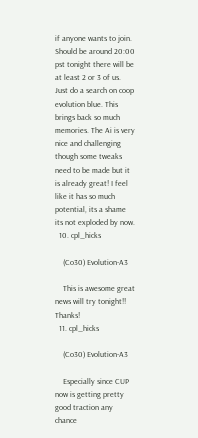if anyone wants to join. Should be around 20:00 pst tonight there will be at least 2 or 3 of us. Just do a search on coop evolution blue. This brings back so much memories. The Ai is very nice and challenging though some tweaks need to be made but it is already great! I feel like it has so much potential, its a shame its not exploded by now.
  10. cpl_hicks

    (Co30) Evolution-A3

    This is awesome great news will try tonight!! Thanks!
  11. cpl_hicks

    (Co30) Evolution-A3

    Especially since CUP now is getting pretty good traction any chance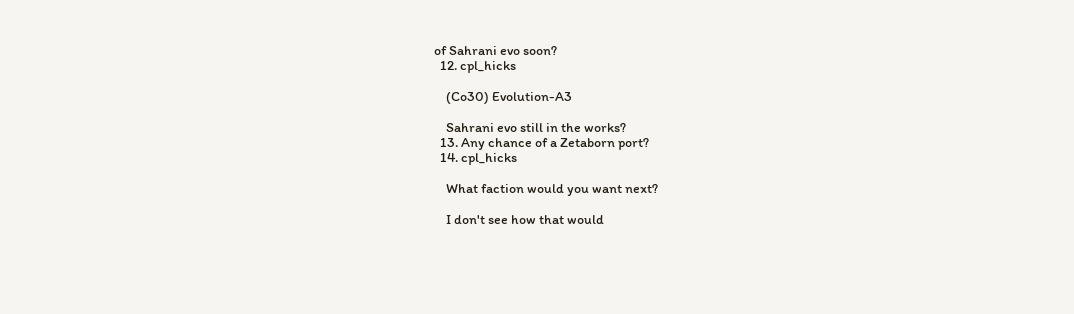of Sahrani evo soon?
  12. cpl_hicks

    (Co30) Evolution-A3

    Sahrani evo still in the works?
  13. Any chance of a Zetaborn port?
  14. cpl_hicks

    What faction would you want next?

    I don't see how that would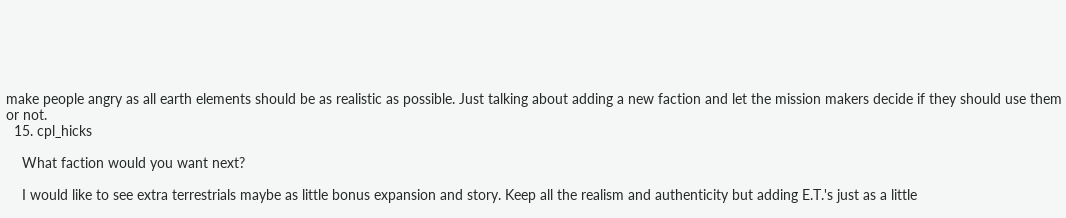make people angry as all earth elements should be as realistic as possible. Just talking about adding a new faction and let the mission makers decide if they should use them or not.
  15. cpl_hicks

    What faction would you want next?

    I would like to see extra terrestrials maybe as little bonus expansion and story. Keep all the realism and authenticity but adding E.T.'s just as a little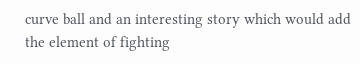curve ball and an interesting story which would add the element of fighting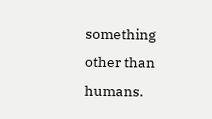something other than humans.